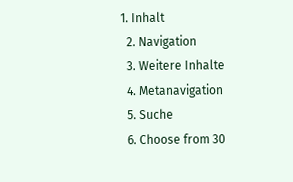1. Inhalt
  2. Navigation
  3. Weitere Inhalte
  4. Metanavigation
  5. Suche
  6. Choose from 30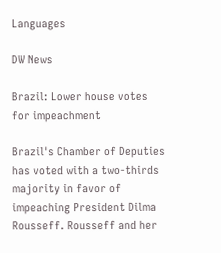Languages

DW News

Brazil: Lower house votes for impeachment

Brazil's Chamber of Deputies has voted with a two-thirds majority in favor of impeaching President Dilma Rousseff. Rousseff and her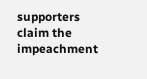supporters claim the impeachment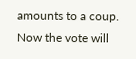amounts to a coup. Now the vote will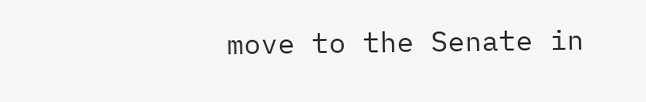move to the Senate in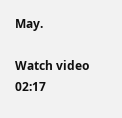May.

Watch video 02:17